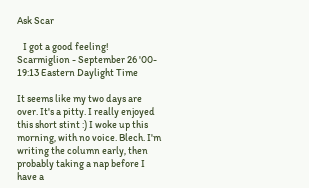Ask Scar

   I got a good feeling!
Scarmiglion - September 26 '00- 19:13 Eastern Daylight Time

It seems like my two days are over. It's a pitty. I really enjoyed this short stint :) I woke up this morning, with no voice. Blech. I'm writing the column early, then probably taking a nap before I have a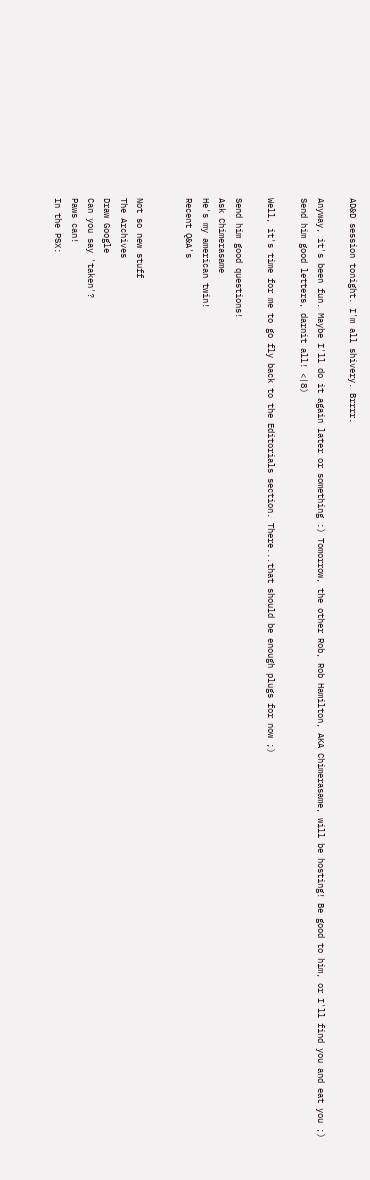AD&D session tonight. I'm all shivery. Brrrr.

Anyway, it's been fun. Maybe I'll do it again later or something :) Tomorrow, the other Rob, Rob Hamilton, AKA Chimerasame, will be hosting! Be good to him, or I'll find you and eat you ;) Send him good letters, darnit all! <|8)

Well, it's time for me to go fly back to the Editorials section. There...that should be enough plugs for now ;)

Send him good questions!
Ask Chimerasame
He's my american twin!
Recent Q&A's


Not so new stuff
The Archives
Draw Google
Can you say 'taken'?
Paws can!
In the PSX: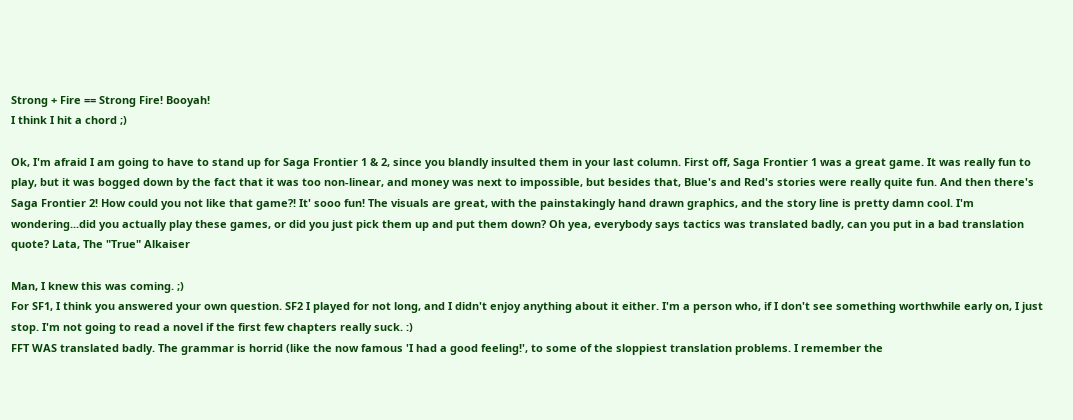Strong + Fire == Strong Fire! Booyah!
I think I hit a chord ;)

Ok, I'm afraid I am going to have to stand up for Saga Frontier 1 & 2, since you blandly insulted them in your last column. First off, Saga Frontier 1 was a great game. It was really fun to play, but it was bogged down by the fact that it was too non-linear, and money was next to impossible, but besides that, Blue's and Red's stories were really quite fun. And then there's Saga Frontier 2! How could you not like that game?! It' sooo fun! The visuals are great, with the painstakingly hand drawn graphics, and the story line is pretty damn cool. I'm wondering...did you actually play these games, or did you just pick them up and put them down? Oh yea, everybody says tactics was translated badly, can you put in a bad translation quote? Lata, The "True" Alkaiser

Man, I knew this was coming. ;)
For SF1, I think you answered your own question. SF2 I played for not long, and I didn't enjoy anything about it either. I'm a person who, if I don't see something worthwhile early on, I just stop. I'm not going to read a novel if the first few chapters really suck. :)
FFT WAS translated badly. The grammar is horrid (like the now famous 'I had a good feeling!', to some of the sloppiest translation problems. I remember the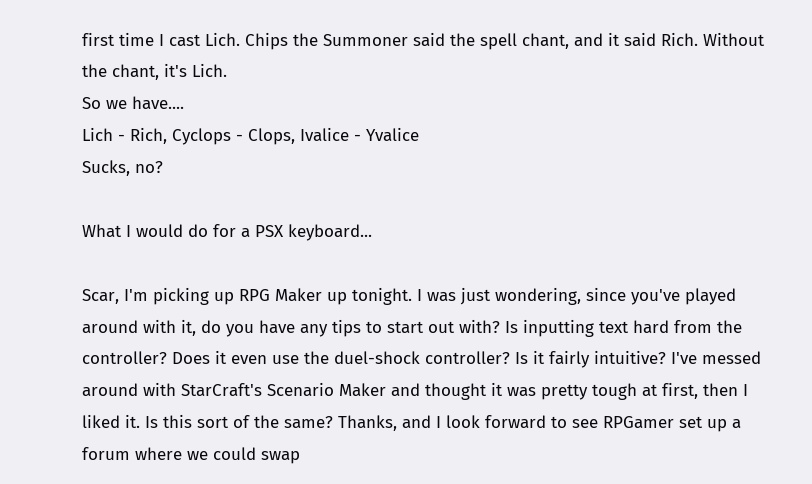first time I cast Lich. Chips the Summoner said the spell chant, and it said Rich. Without the chant, it's Lich.
So we have....
Lich - Rich, Cyclops - Clops, Ivalice - Yvalice
Sucks, no?

What I would do for a PSX keyboard...

Scar, I'm picking up RPG Maker up tonight. I was just wondering, since you've played around with it, do you have any tips to start out with? Is inputting text hard from the controller? Does it even use the duel-shock controller? Is it fairly intuitive? I've messed around with StarCraft's Scenario Maker and thought it was pretty tough at first, then I liked it. Is this sort of the same? Thanks, and I look forward to see RPGamer set up a forum where we could swap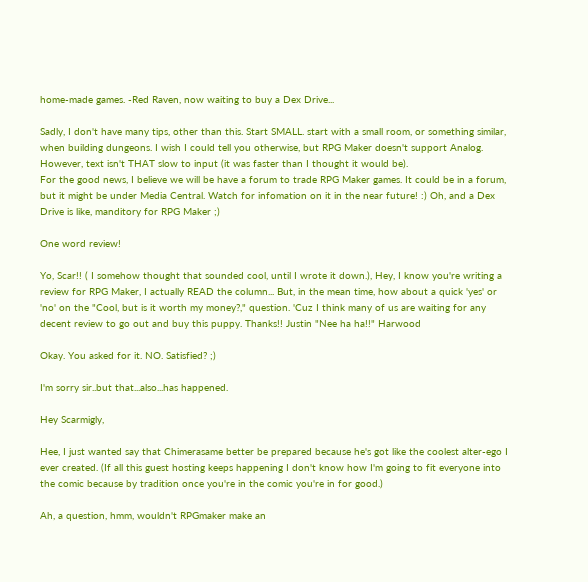home-made games. -Red Raven, now waiting to buy a Dex Drive...

Sadly, I don't have many tips, other than this. Start SMALL. start with a small room, or something similar, when building dungeons. I wish I could tell you otherwise, but RPG Maker doesn't support Analog. However, text isn't THAT slow to input (it was faster than I thought it would be).
For the good news, I believe we will be have a forum to trade RPG Maker games. It could be in a forum, but it might be under Media Central. Watch for infomation on it in the near future! :) Oh, and a Dex Drive is like, manditory for RPG Maker ;)

One word review!

Yo, Scar!! ( I somehow thought that sounded cool, until I wrote it down.), Hey, I know you're writing a review for RPG Maker, I actually READ the column... But, in the mean time, how about a quick 'yes' or 'no' on the "Cool, but is it worth my money?," question. 'Cuz I think many of us are waiting for any decent review to go out and buy this puppy. Thanks!! Justin "Nee ha ha!!" Harwood

Okay. You asked for it. NO. Satisfied? ;)

I'm sorry sir..but that...also...has happened.

Hey Scarmigly,

Hee, I just wanted say that Chimerasame better be prepared because he's got like the coolest alter-ego I ever created. (If all this guest hosting keeps happening I don't know how I'm going to fit everyone into the comic because by tradition once you're in the comic you're in for good.)

Ah, a question, hmm, wouldn't RPGmaker make an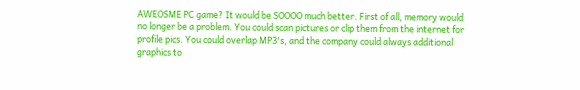AWEOSME PC game? It would be SOOOO much better. First of all, memory would no longer be a problem. You could scan pictures or clip them from the internet for profile pics. You could overlap MP3's, and the company could always additional graphics to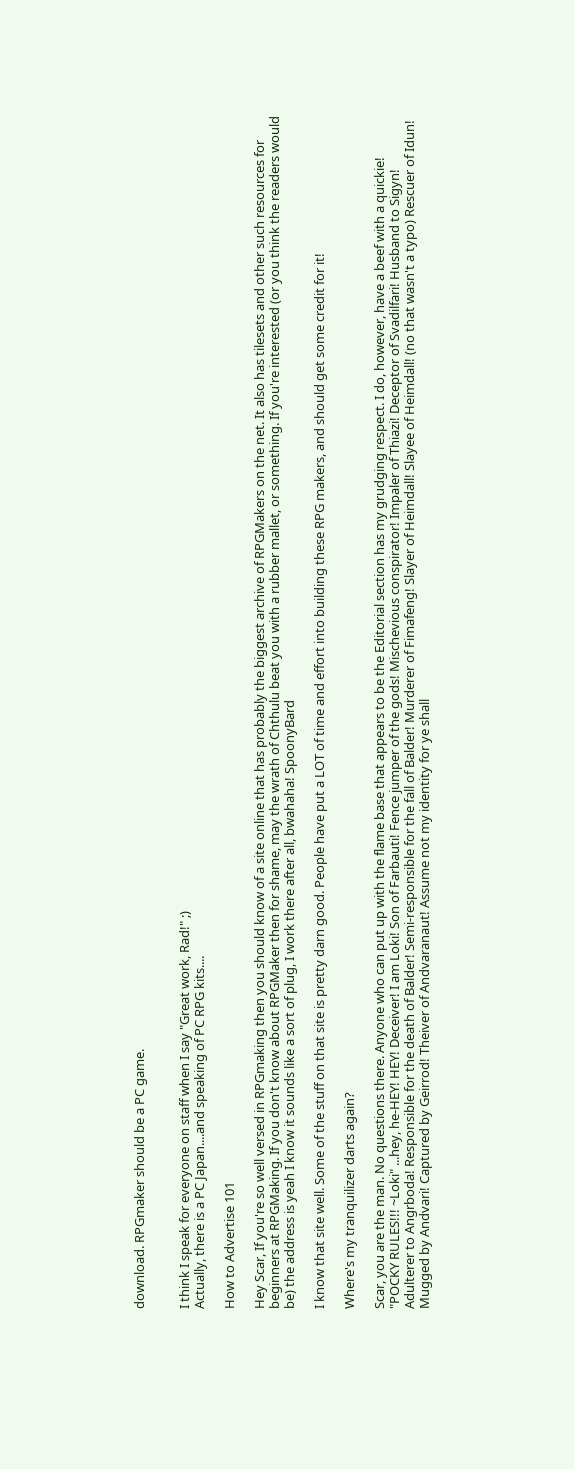download. RPGmaker should be a PC game.


I think I speak for everyone on staff when I say "Great work, Rad!" ;)
Actually, there is a PC Japan....and speaking of PC RPG kits....

How to Advertise 101

Hey Scar, If you're so well versed in RPGmaking then you should know of a site online that has probably the biggest archive of RPGMakers on the net. It also has tilesets and other such resources for beginners at RPGMaking. If you don't know about RPGMaker then for shame, may the wrath of Chthulu beat you with a rubber mallet, or something. If you're interested (or you think the readers would be) the address is yeah I know it sounds like a sort of plug, I work there after all, bwahaha! SpoonyBard

I know that site well. Some of the stuff on that site is pretty darn good. People have put a LOT of time and effort into building these RPG makers, and should get some credit for it!

Where's my tranquilizer darts again?

Scar, you are the man. No questions there. Anyone who can put up with the flame base that appears to be the Editorial section has my grudging respect. I do, however, have a beef with a quickie! "POCKY RULES!!! ~Loki" ...hey, he-HEY! HEY! Deceiver! I am Loki! Son of Farbauti! Fence jumper of the gods! Mischevious conspirator! Impaler of Thiazi! Deceptor of Svadilfari! Husband to Sigyn! Adulterer to Angrboda! Responsible for the death of Balder! Semi-responsible for the fall of Balder! Murderer of Fimafeng! Slayer of Heimdall! Slayee of Heimdall! (no that wasn't a typo) Rescuer of Idun! Mugged by Andvari! Captured by Geirrod! Theiver of Andvaranaut! Assume not my identity for ye shall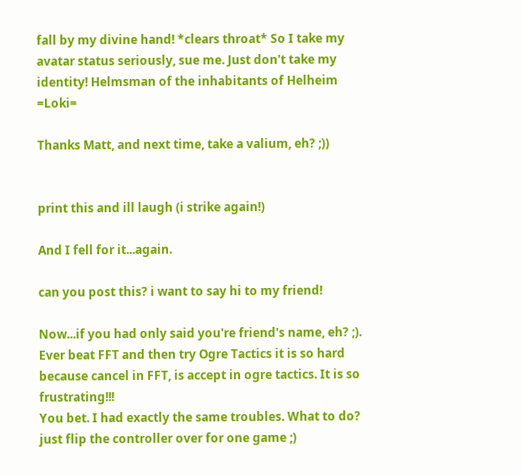fall by my divine hand! *clears throat* So I take my avatar status seriously, sue me. Just don't take my identity! Helmsman of the inhabitants of Helheim =Loki=

Thanks Matt, and next time, take a valium, eh? ;))


print this and ill laugh (i strike again!)

And I fell for it...again.

can you post this? i want to say hi to my friend!

Now...if you had only said you're friend's name, eh? ;).
Ever beat FFT and then try Ogre Tactics it is so hard because cancel in FFT, is accept in ogre tactics. It is so frustrating!!!
You bet. I had exactly the same troubles. What to do? just flip the controller over for one game ;)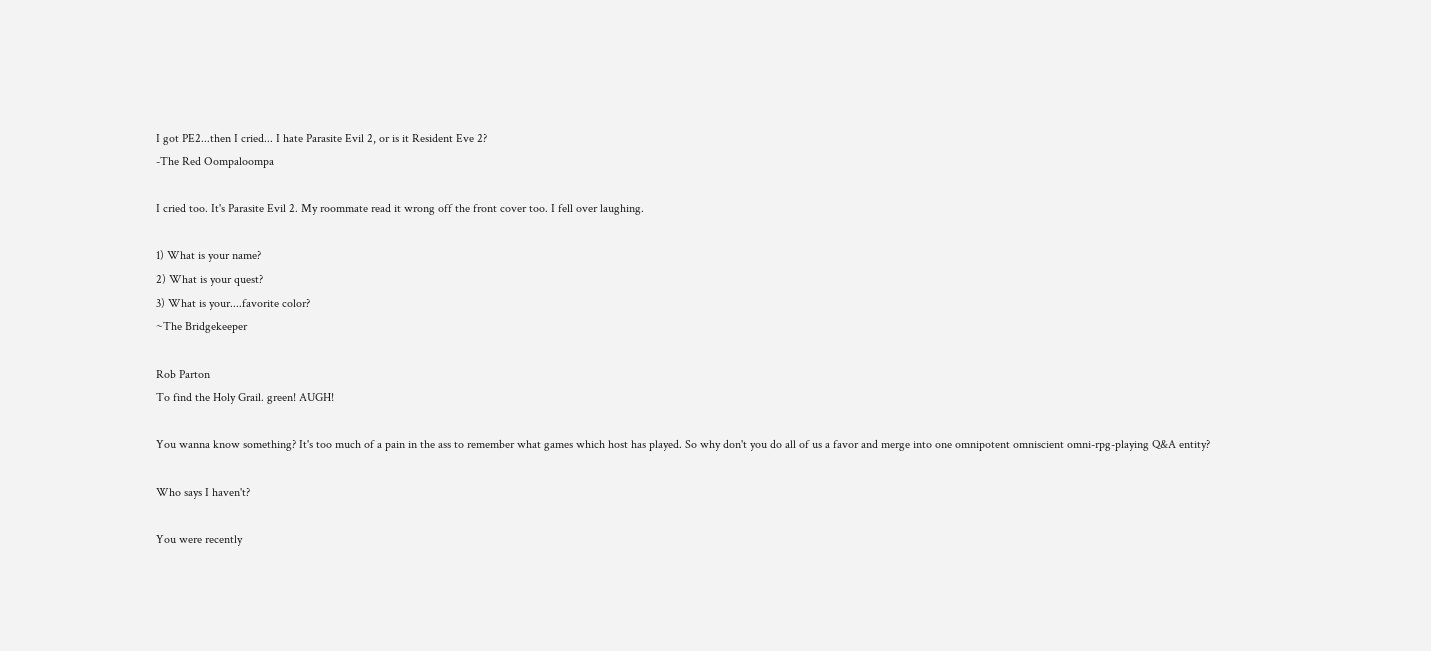I got PE2...then I cried... I hate Parasite Evil 2, or is it Resident Eve 2?
-The Red Oompaloompa

I cried too. It's Parasite Evil 2. My roommate read it wrong off the front cover too. I fell over laughing.

1) What is your name?
2) What is your quest?
3) What is your....favorite color?
~The Bridgekeeper

Rob Parton
To find the Holy Grail. green! AUGH!

You wanna know something? It's too much of a pain in the ass to remember what games which host has played. So why don't you do all of us a favor and merge into one omnipotent omniscient omni-rpg-playing Q&A entity?

Who says I haven't?

You were recently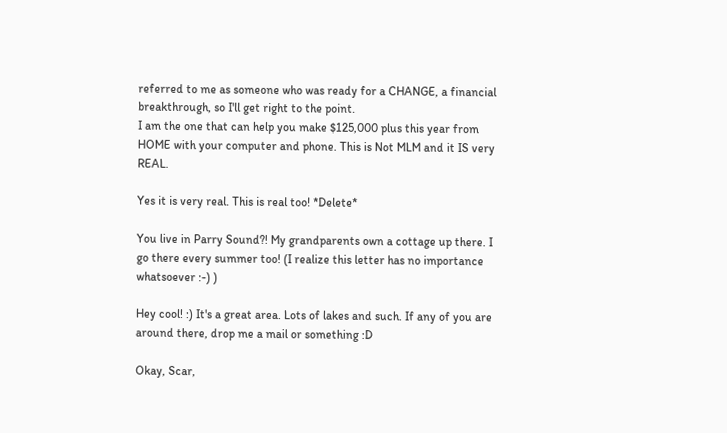referred to me as someone who was ready for a CHANGE, a financial breakthrough, so I'll get right to the point.
I am the one that can help you make $125,000 plus this year from HOME with your computer and phone. This is Not MLM and it IS very REAL.

Yes it is very real. This is real too! *Delete*

You live in Parry Sound?! My grandparents own a cottage up there. I go there every summer too! (I realize this letter has no importance whatsoever :-) )

Hey cool! :) It's a great area. Lots of lakes and such. If any of you are around there, drop me a mail or something :D

Okay, Scar,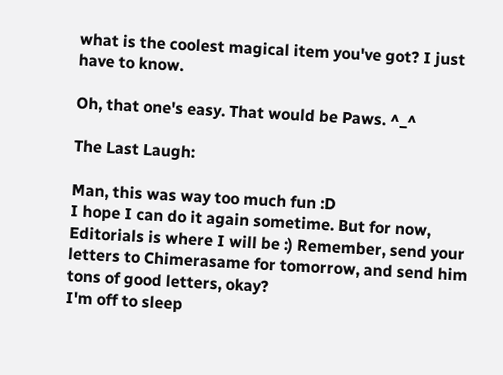what is the coolest magical item you've got? I just have to know.

Oh, that one's easy. That would be Paws. ^_^

The Last Laugh:

Man, this was way too much fun :D
I hope I can do it again sometime. But for now, Editorials is where I will be :) Remember, send your letters to Chimerasame for tomorrow, and send him tons of good letters, okay?
I'm off to sleep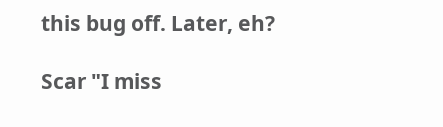this bug off. Later, eh?

Scar "I miss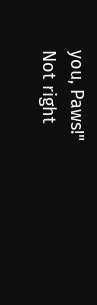you, Paws!"
Not right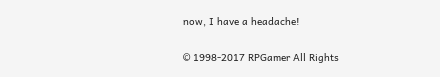now, I have a headache!

© 1998-2017 RPGamer All Rights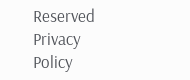Reserved
Privacy Policy